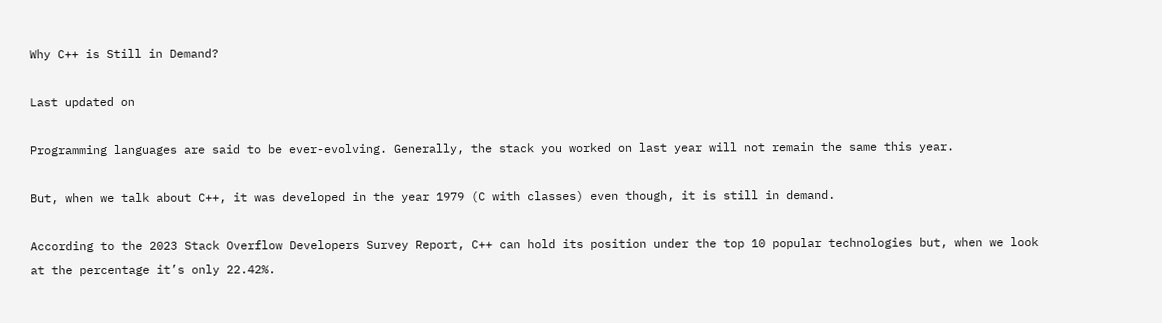Why C++ is Still in Demand?

Last updated on

Programming languages are said to be ever-evolving. Generally, the stack you worked on last year will not remain the same this year.

But, when we talk about C++, it was developed in the year 1979 (C with classes) even though, it is still in demand.

According to the 2023 Stack Overflow Developers Survey Report, C++ can hold its position under the top 10 popular technologies but, when we look at the percentage it’s only 22.42%.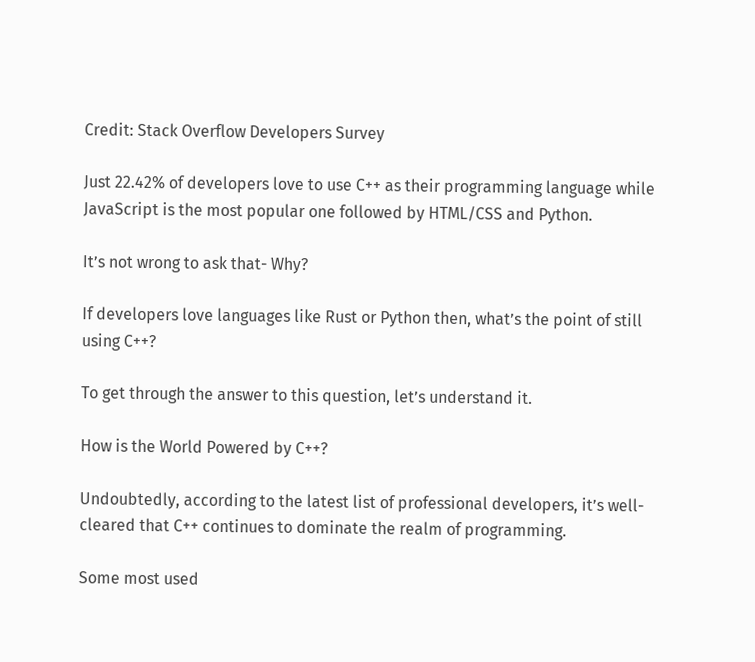Credit: Stack Overflow Developers Survey

Just 22.42% of developers love to use C++ as their programming language while JavaScript is the most popular one followed by HTML/CSS and Python.

It’s not wrong to ask that- Why?

If developers love languages like Rust or Python then, what’s the point of still using C++?

To get through the answer to this question, let’s understand it.

How is the World Powered by C++?

Undoubtedly, according to the latest list of professional developers, it’s well-cleared that C++ continues to dominate the realm of programming.

Some most used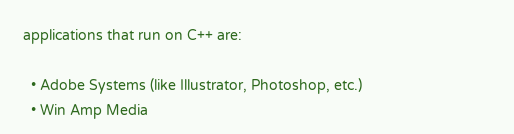applications that run on C++ are:

  • Adobe Systems (like Illustrator, Photoshop, etc.)
  • Win Amp Media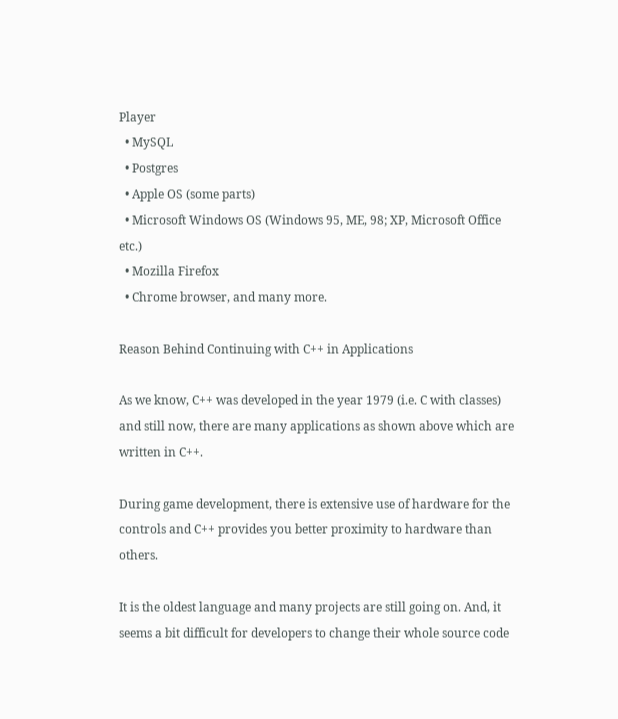Player
  • MySQL
  • Postgres
  • Apple OS (some parts)
  • Microsoft Windows OS (Windows 95, ME, 98; XP, Microsoft Office etc.)
  • Mozilla Firefox
  • Chrome browser, and many more.

Reason Behind Continuing with C++ in Applications

As we know, C++ was developed in the year 1979 (i.e. C with classes) and still now, there are many applications as shown above which are written in C++.

During game development, there is extensive use of hardware for the controls and C++ provides you better proximity to hardware than others.

It is the oldest language and many projects are still going on. And, it seems a bit difficult for developers to change their whole source code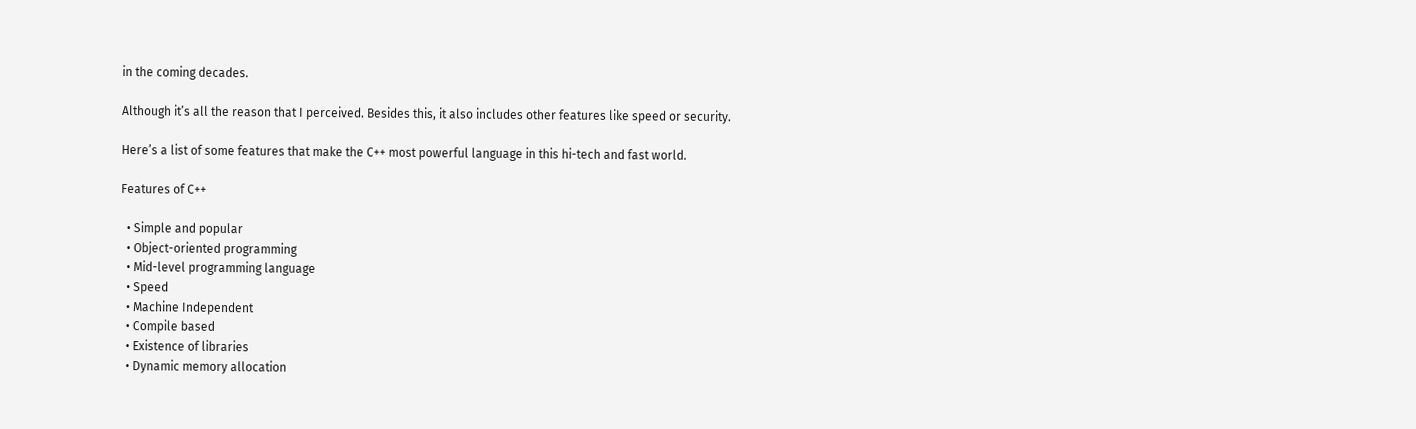in the coming decades.

Although it’s all the reason that I perceived. Besides this, it also includes other features like speed or security.

Here’s a list of some features that make the C++ most powerful language in this hi-tech and fast world.

Features of C++

  • Simple and popular
  • Object-oriented programming
  • Mid-level programming language
  • Speed
  • Machine Independent
  • Compile based
  • Existence of libraries
  • Dynamic memory allocation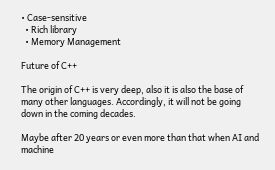• Case-sensitive
  • Rich library
  • Memory Management

Future of C++

The origin of C++ is very deep, also it is also the base of many other languages. Accordingly, it will not be going down in the coming decades.

Maybe after 20 years or even more than that when AI and machine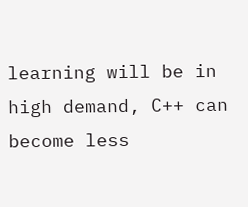learning will be in high demand, C++ can become less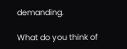demanding.

What do you think of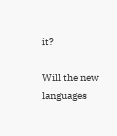it?

Will the new languages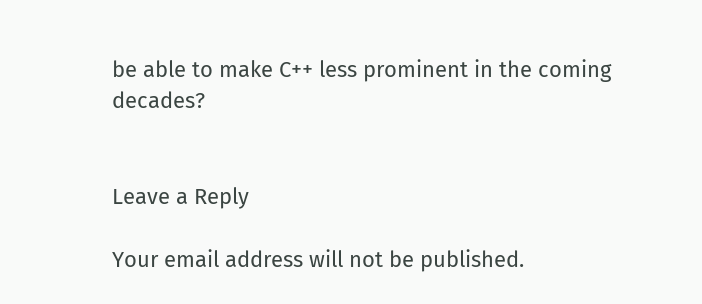be able to make C++ less prominent in the coming decades?


Leave a Reply

Your email address will not be published.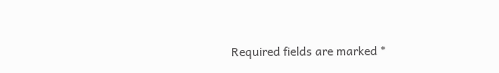Required fields are marked *